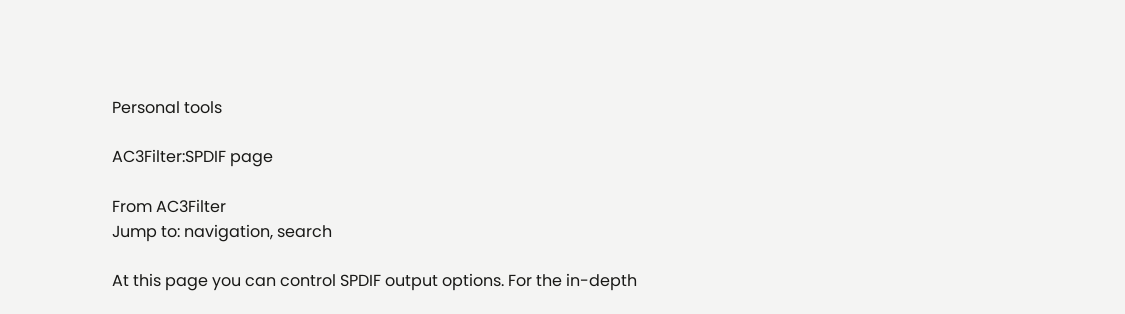Personal tools

AC3Filter:SPDIF page

From AC3Filter
Jump to: navigation, search

At this page you can control SPDIF output options. For the in-depth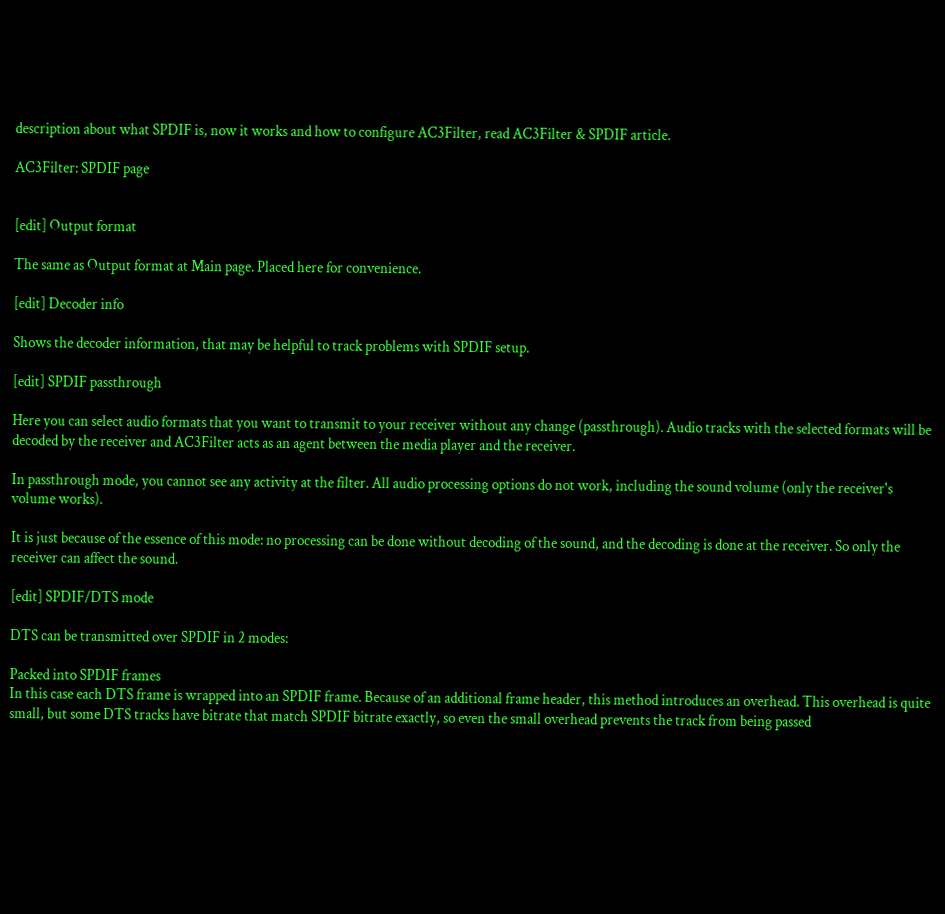description about what SPDIF is, now it works and how to configure AC3Filter, read AC3Filter & SPDIF article.

AC3Filter: SPDIF page


[edit] Output format

The same as Output format at Main page. Placed here for convenience.

[edit] Decoder info

Shows the decoder information, that may be helpful to track problems with SPDIF setup.

[edit] SPDIF passthrough

Here you can select audio formats that you want to transmit to your receiver without any change (passthrough). Audio tracks with the selected formats will be decoded by the receiver and AC3Filter acts as an agent between the media player and the receiver.

In passthrough mode, you cannot see any activity at the filter. All audio processing options do not work, including the sound volume (only the receiver's volume works).

It is just because of the essence of this mode: no processing can be done without decoding of the sound, and the decoding is done at the receiver. So only the receiver can affect the sound.

[edit] SPDIF/DTS mode

DTS can be transmitted over SPDIF in 2 modes:

Packed into SPDIF frames
In this case each DTS frame is wrapped into an SPDIF frame. Because of an additional frame header, this method introduces an overhead. This overhead is quite small, but some DTS tracks have bitrate that match SPDIF bitrate exactly, so even the small overhead prevents the track from being passed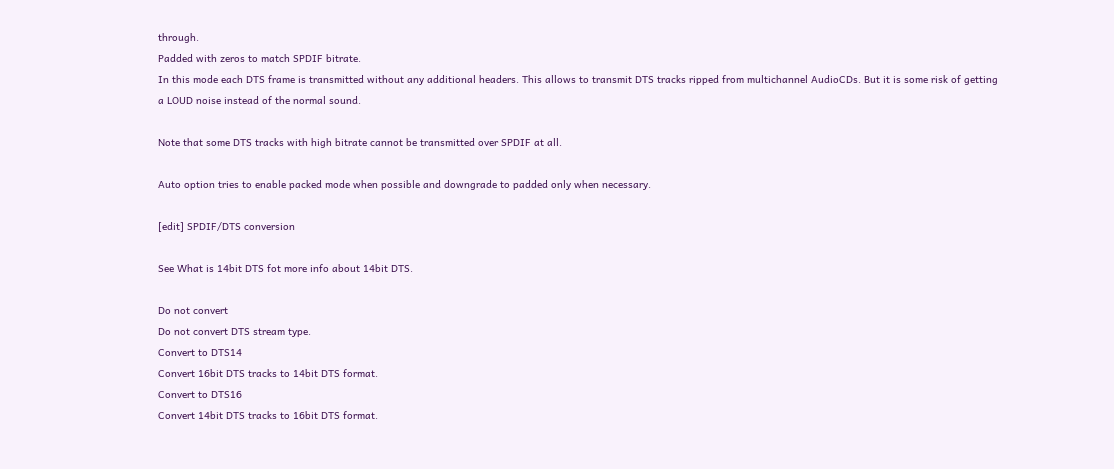through.
Padded with zeros to match SPDIF bitrate.
In this mode each DTS frame is transmitted without any additional headers. This allows to transmit DTS tracks ripped from multichannel AudioCDs. But it is some risk of getting a LOUD noise instead of the normal sound.

Note that some DTS tracks with high bitrate cannot be transmitted over SPDIF at all.

Auto option tries to enable packed mode when possible and downgrade to padded only when necessary.

[edit] SPDIF/DTS conversion

See What is 14bit DTS fot more info about 14bit DTS.

Do not convert
Do not convert DTS stream type.
Convert to DTS14
Convert 16bit DTS tracks to 14bit DTS format.
Convert to DTS16
Convert 14bit DTS tracks to 16bit DTS format.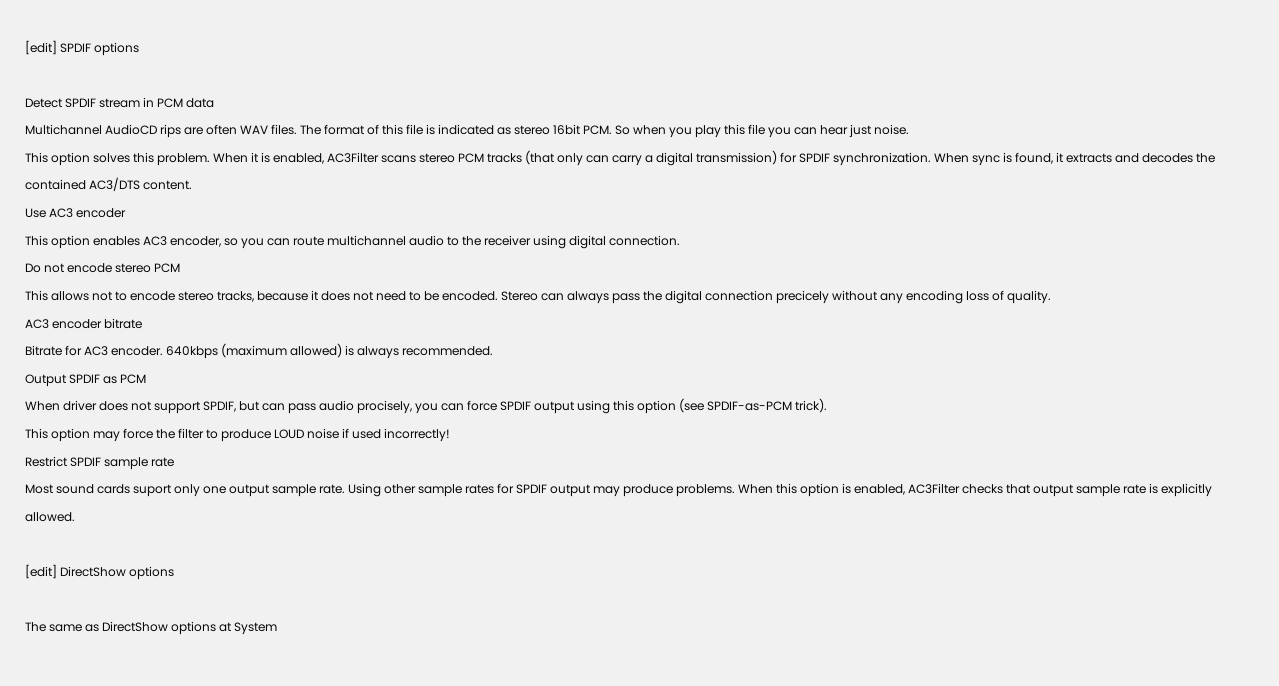[edit] SPDIF options

Detect SPDIF stream in PCM data
Multichannel AudioCD rips are often WAV files. The format of this file is indicated as stereo 16bit PCM. So when you play this file you can hear just noise.
This option solves this problem. When it is enabled, AC3Filter scans stereo PCM tracks (that only can carry a digital transmission) for SPDIF synchronization. When sync is found, it extracts and decodes the contained AC3/DTS content.
Use AC3 encoder
This option enables AC3 encoder, so you can route multichannel audio to the receiver using digital connection.
Do not encode stereo PCM
This allows not to encode stereo tracks, because it does not need to be encoded. Stereo can always pass the digital connection precicely without any encoding loss of quality.
AC3 encoder bitrate
Bitrate for AC3 encoder. 640kbps (maximum allowed) is always recommended.
Output SPDIF as PCM
When driver does not support SPDIF, but can pass audio procisely, you can force SPDIF output using this option (see SPDIF-as-PCM trick).
This option may force the filter to produce LOUD noise if used incorrectly!
Restrict SPDIF sample rate
Most sound cards suport only one output sample rate. Using other sample rates for SPDIF output may produce problems. When this option is enabled, AC3Filter checks that output sample rate is explicitly allowed.

[edit] DirectShow options

The same as DirectShow options at System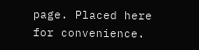page. Placed here for convenience.